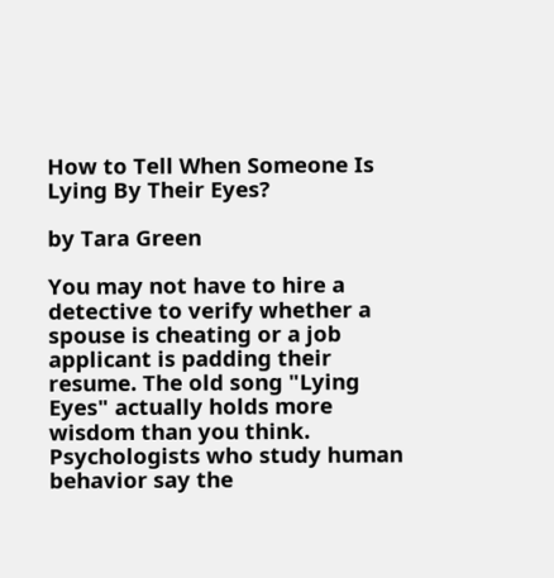How to Tell When Someone Is Lying By Their Eyes?

by Tara Green

You may not have to hire a detective to verify whether a spouse is cheating or a job applicant is padding their resume. The old song "Lying Eyes" actually holds more wisdom than you think. Psychologists who study human behavior say the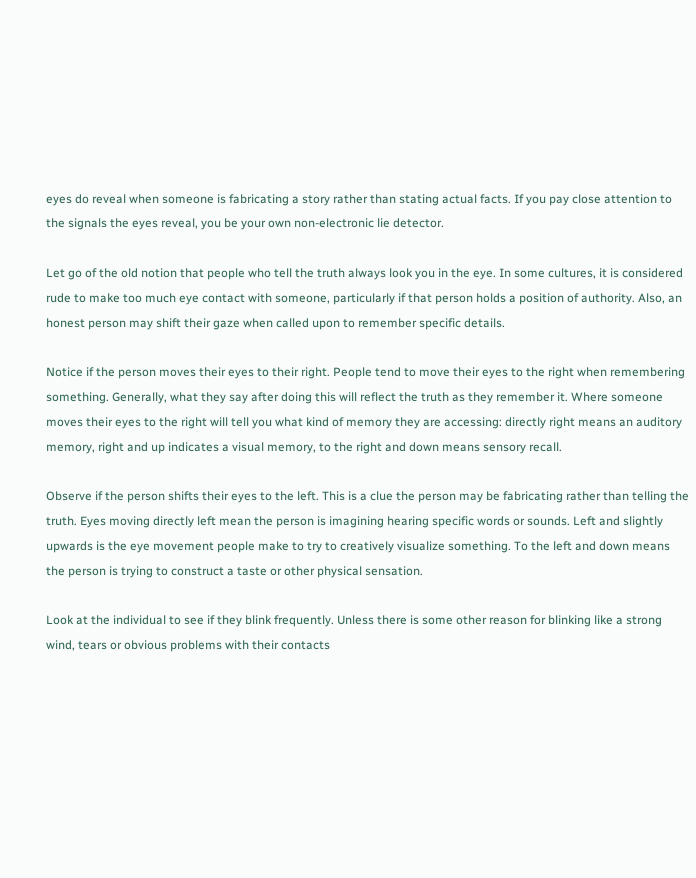eyes do reveal when someone is fabricating a story rather than stating actual facts. If you pay close attention to the signals the eyes reveal, you be your own non-electronic lie detector.

Let go of the old notion that people who tell the truth always look you in the eye. In some cultures, it is considered rude to make too much eye contact with someone, particularly if that person holds a position of authority. Also, an honest person may shift their gaze when called upon to remember specific details.

Notice if the person moves their eyes to their right. People tend to move their eyes to the right when remembering something. Generally, what they say after doing this will reflect the truth as they remember it. Where someone moves their eyes to the right will tell you what kind of memory they are accessing: directly right means an auditory memory, right and up indicates a visual memory, to the right and down means sensory recall.

Observe if the person shifts their eyes to the left. This is a clue the person may be fabricating rather than telling the truth. Eyes moving directly left mean the person is imagining hearing specific words or sounds. Left and slightly upwards is the eye movement people make to try to creatively visualize something. To the left and down means the person is trying to construct a taste or other physical sensation.

Look at the individual to see if they blink frequently. Unless there is some other reason for blinking like a strong wind, tears or obvious problems with their contacts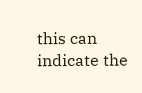this can indicate the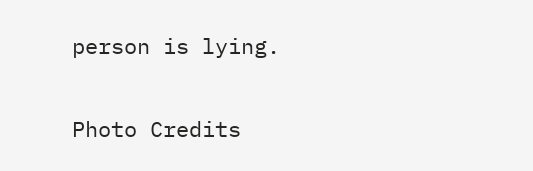person is lying.

Photo Credits